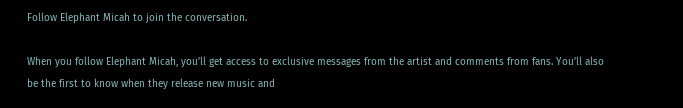Follow Elephant Micah to join the conversation.

When you follow Elephant Micah, you’ll get access to exclusive messages from the artist and comments from fans. You’ll also be the first to know when they release new music and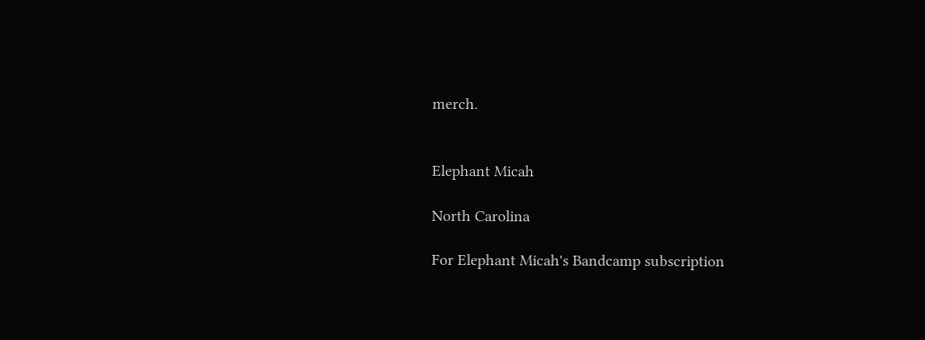merch.


Elephant Micah

North Carolina

For Elephant Micah's Bandcamp subscription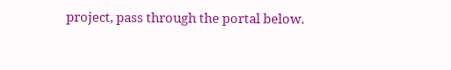project, pass through the portal below.